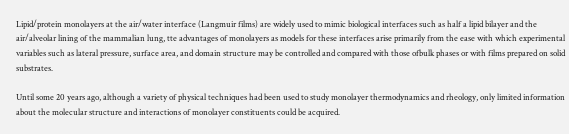Lipid/protein monolayers at the air/water interface (Langmuir films) are widely used to mimic biological interfaces such as half a lipid bilayer and the air/alveolar lining of the mammalian lung, tte advantages of monolayers as models for these interfaces arise primarily from the ease with which experimental variables such as lateral pressure, surface area, and domain structure may be controlled and compared with those ofbulk phases or with films prepared on solid substrates.

Until some 20 years ago, although a variety of physical techniques had been used to study monolayer thermodynamics and rheology, only limited information about the molecular structure and interactions of monolayer constituents could be acquired.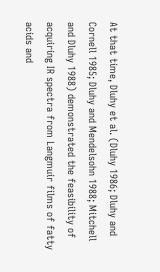At that time, Dluhy et al. (Dluhy 1986; Dluhy and Cornell 1985; Dluhy and Mendelsohn 1988; Mitchell and Dluhy 1988) demonstrated the feasibility of acquiring IR spectra from Langmuir films of fatty acids and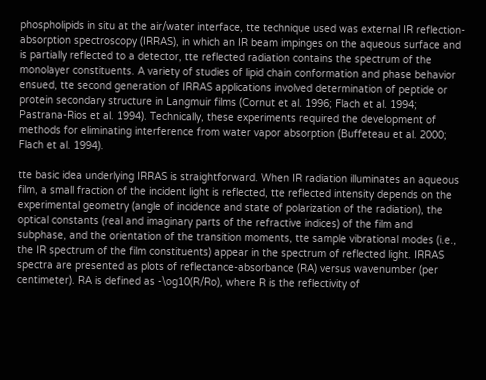phospholipids in situ at the air/water interface, tte technique used was external IR reflection-absorption spectroscopy (IRRAS), in which an IR beam impinges on the aqueous surface and is partially reflected to a detector, tte reflected radiation contains the spectrum of the monolayer constituents. A variety of studies of lipid chain conformation and phase behavior ensued, tte second generation of IRRAS applications involved determination of peptide or protein secondary structure in Langmuir films (Cornut et al. 1996; Flach et al. 1994; Pastrana-Rios et al. 1994). Technically, these experiments required the development of methods for eliminating interference from water vapor absorption (Buffeteau et al. 2000; Flach et al. 1994).

tte basic idea underlying IRRAS is straightforward. When IR radiation illuminates an aqueous film, a small fraction of the incident light is reflected, tte reflected intensity depends on the experimental geometry (angle of incidence and state of polarization of the radiation), the optical constants (real and imaginary parts of the refractive indices) of the film and subphase, and the orientation of the transition moments, tte sample vibrational modes (i.e., the IR spectrum of the film constituents) appear in the spectrum of reflected light. IRRAS spectra are presented as plots of reflectance-absorbance (RA) versus wavenumber (per centimeter). RA is defined as -\og10(R/Ro), where R is the reflectivity of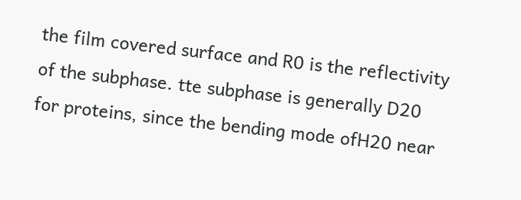the film covered surface and R0 is the reflectivity of the subphase. tte subphase is generally D20 for proteins, since the bending mode ofH20 near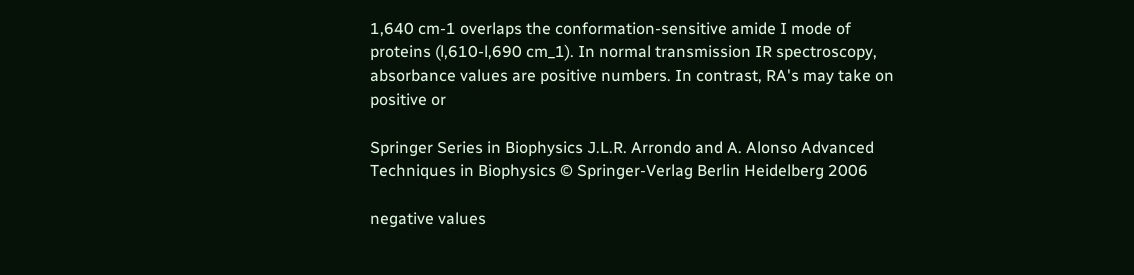1,640 cm-1 overlaps the conformation-sensitive amide I mode of proteins (l,610-l,690 cm_1). In normal transmission IR spectroscopy, absorbance values are positive numbers. In contrast, RA's may take on positive or

Springer Series in Biophysics J.L.R. Arrondo and A. Alonso Advanced Techniques in Biophysics © Springer-Verlag Berlin Heidelberg 2006

negative values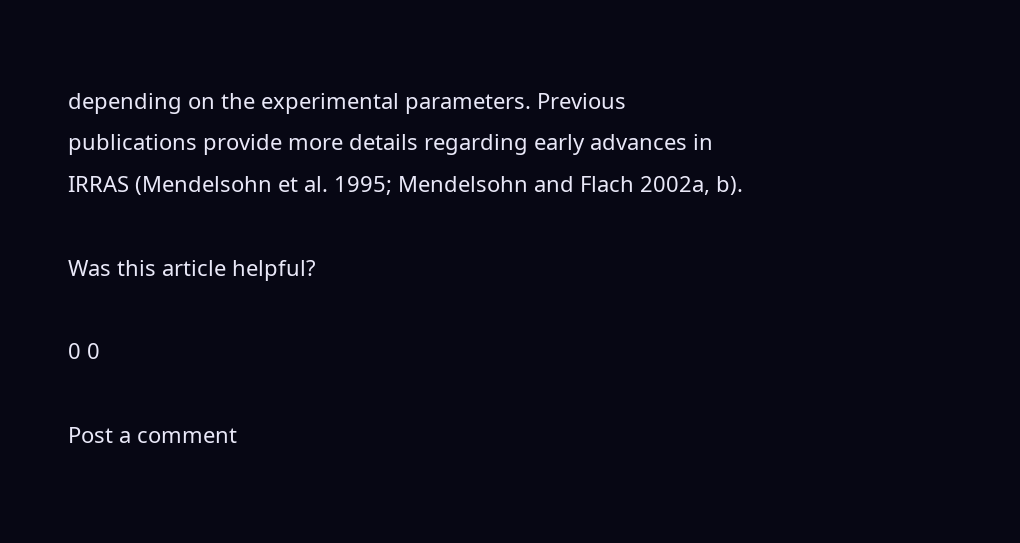depending on the experimental parameters. Previous publications provide more details regarding early advances in IRRAS (Mendelsohn et al. 1995; Mendelsohn and Flach 2002a, b).

Was this article helpful?

0 0

Post a comment